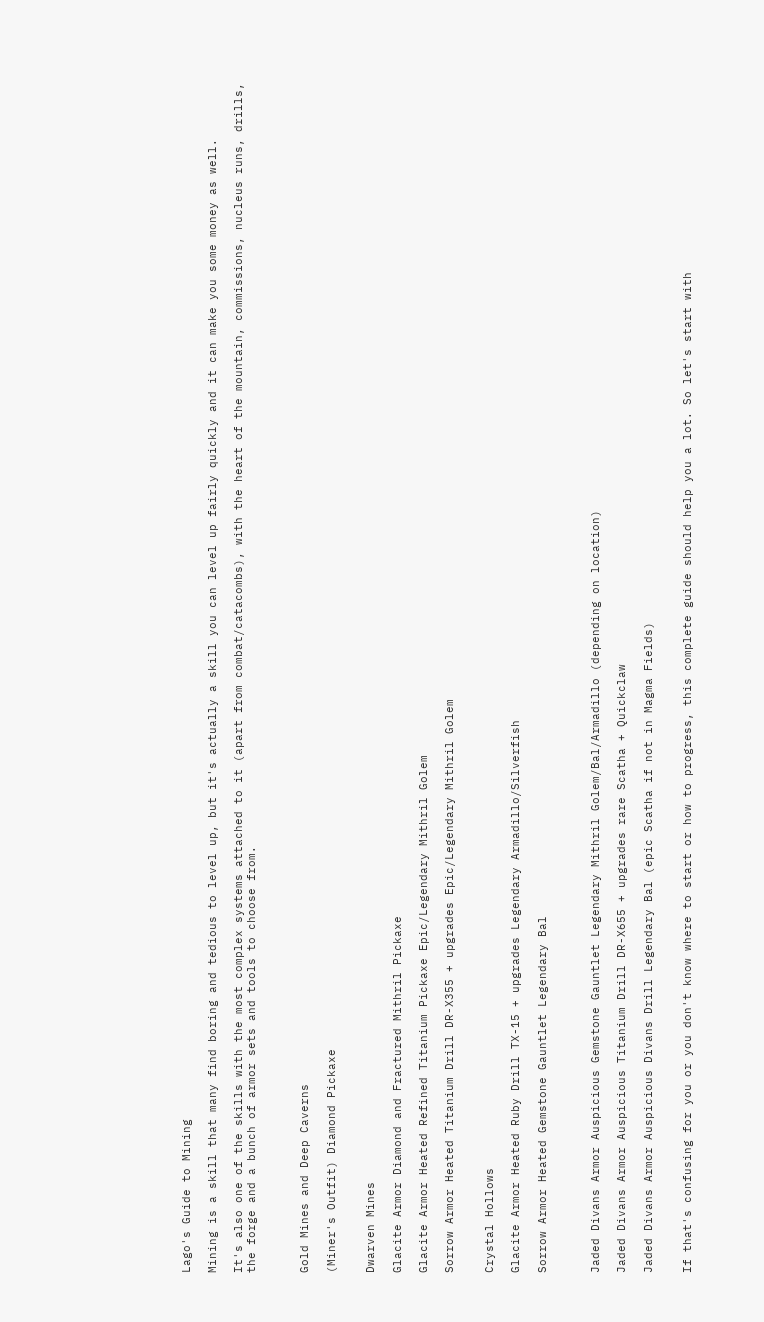Lago's Guide to Mining

Mining is a skill that many find boring and tedious to level up, but it's actually a skill you can level up fairly quickly and it can make you some money as well.

It's also one of the skills with the most complex systems attached to it (apart from combat/catacombs), with the heart of the mountain, commissions, nucleus runs, drills, the forge and a bunch of armor sets and tools to choose from.



Gold Mines and Deep Caverns

(Miner's Outfit) Diamond Pickaxe


Dwarven Mines

Glacite Armor Diamond and Fractured Mithril Pickaxe

Glacite Armor Heated Refined Titanium Pickaxe Epic/Legendary Mithril Golem

Sorrow Armor Heated Titanium Drill DR-X355 + upgrades Epic/Legendary Mithril Golem


Crystal Hollows

Glacite Armor Heated Ruby Drill TX-15 + upgrades Legendary Armadillo/Silverfish

Sorrow Armor Heated Gemstone Gauntlet Legendary Bal



Jaded Divans Armor Auspicious Gemstone Gauntlet Legendary Mithril Golem/Bal/Armadillo (depending on location)

Jaded Divans Armor Auspicious Titanium Drill DR-X655 + upgrades rare Scatha + Quickclaw

Jaded Divans Armor Auspicious Divans Drill Legendary Bal (epic Scatha if not in Magma Fields)


If that's confusing for you or you don't know where to start or how to progress, this complete guide should help you a lot. So let's start with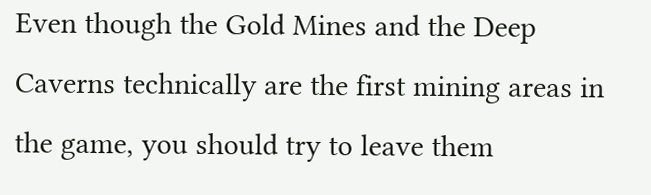Even though the Gold Mines and the Deep Caverns technically are the first mining areas in the game, you should try to leave them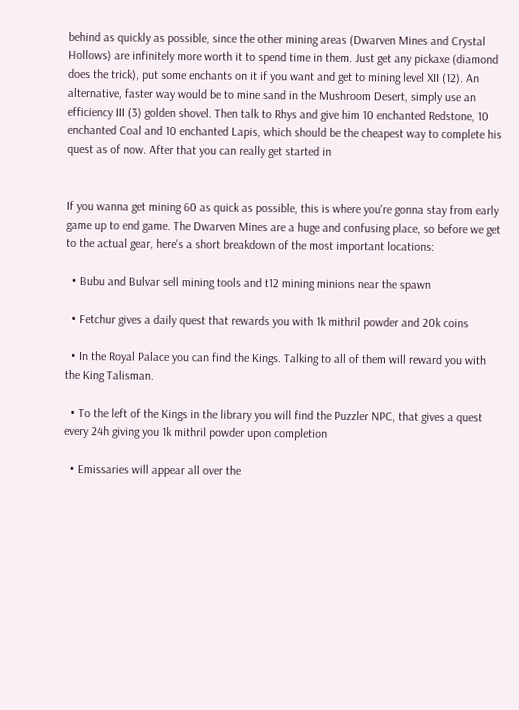behind as quickly as possible, since the other mining areas (Dwarven Mines and Crystal Hollows) are infinitely more worth it to spend time in them. Just get any pickaxe (diamond does the trick), put some enchants on it if you want and get to mining level XII (12). An alternative, faster way would be to mine sand in the Mushroom Desert, simply use an efficiency III (3) golden shovel. Then talk to Rhys and give him 10 enchanted Redstone, 10 enchanted Coal and 10 enchanted Lapis, which should be the cheapest way to complete his quest as of now. After that you can really get started in


If you wanna get mining 60 as quick as possible, this is where you're gonna stay from early game up to end game. The Dwarven Mines are a huge and confusing place, so before we get to the actual gear, here's a short breakdown of the most important locations:

  • Bubu and Bulvar sell mining tools and t12 mining minions near the spawn

  • Fetchur gives a daily quest that rewards you with 1k mithril powder and 20k coins

  • In the Royal Palace you can find the Kings. Talking to all of them will reward you with the King Talisman.

  • To the left of the Kings in the library you will find the Puzzler NPC, that gives a quest every 24h giving you 1k mithril powder upon completion

  • Emissaries will appear all over the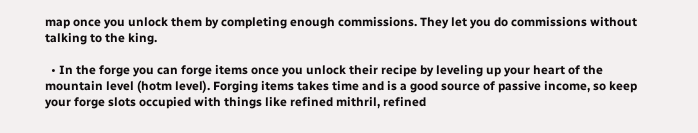map once you unlock them by completing enough commissions. They let you do commissions without talking to the king.

  • In the forge you can forge items once you unlock their recipe by leveling up your heart of the mountain level (hotm level). Forging items takes time and is a good source of passive income, so keep your forge slots occupied with things like refined mithril, refined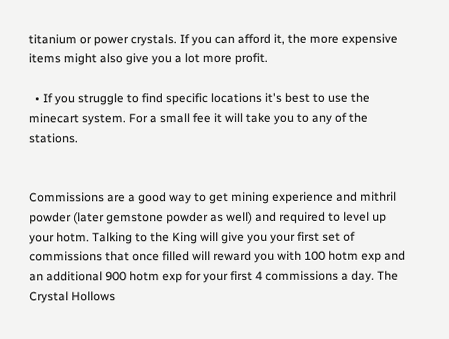titanium or power crystals. If you can afford it, the more expensive items might also give you a lot more profit.

  • If you struggle to find specific locations it's best to use the minecart system. For a small fee it will take you to any of the stations.


Commissions are a good way to get mining experience and mithril powder (later gemstone powder as well) and required to level up your hotm. Talking to the King will give you your first set of commissions that once filled will reward you with 100 hotm exp and an additional 900 hotm exp for your first 4 commissions a day. The Crystal Hollows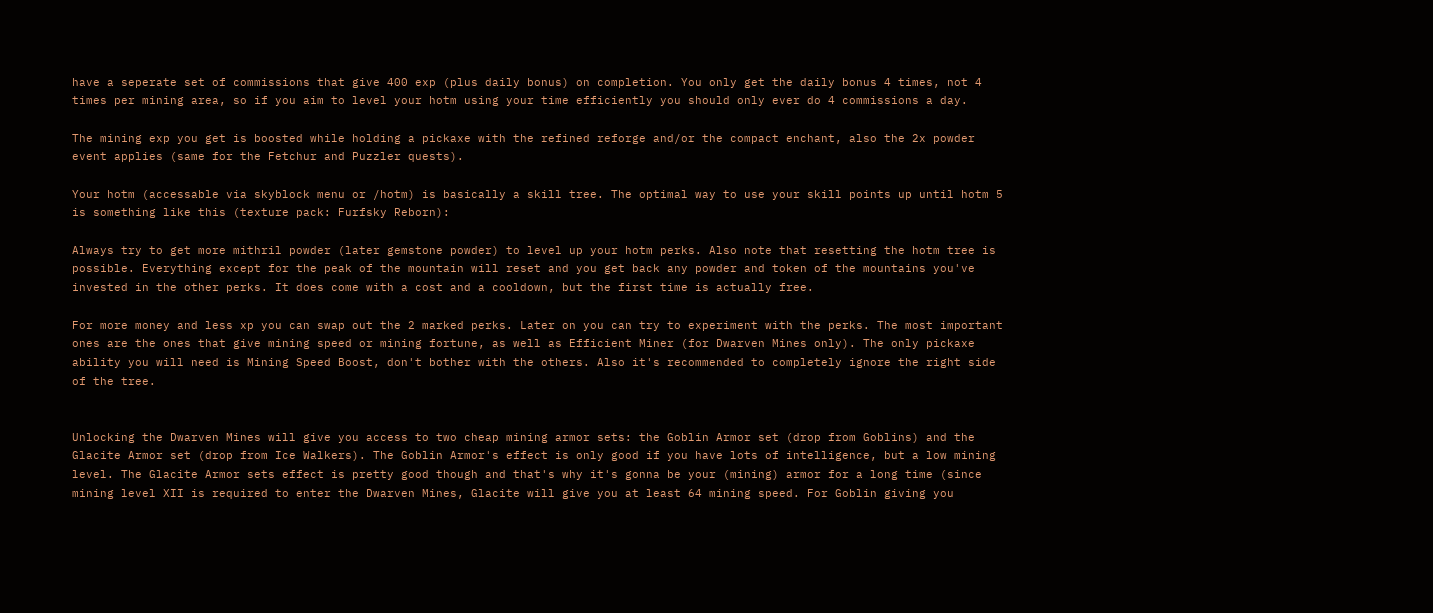have a seperate set of commissions that give 400 exp (plus daily bonus) on completion. You only get the daily bonus 4 times, not 4 times per mining area, so if you aim to level your hotm using your time efficiently you should only ever do 4 commissions a day.

The mining exp you get is boosted while holding a pickaxe with the refined reforge and/or the compact enchant, also the 2x powder event applies (same for the Fetchur and Puzzler quests).

Your hotm (accessable via skyblock menu or /hotm) is basically a skill tree. The optimal way to use your skill points up until hotm 5 is something like this (texture pack: Furfsky Reborn):

Always try to get more mithril powder (later gemstone powder) to level up your hotm perks. Also note that resetting the hotm tree is possible. Everything except for the peak of the mountain will reset and you get back any powder and token of the mountains you've invested in the other perks. It does come with a cost and a cooldown, but the first time is actually free.

For more money and less xp you can swap out the 2 marked perks. Later on you can try to experiment with the perks. The most important ones are the ones that give mining speed or mining fortune, as well as Efficient Miner (for Dwarven Mines only). The only pickaxe ability you will need is Mining Speed Boost, don't bother with the others. Also it's recommended to completely ignore the right side of the tree.


Unlocking the Dwarven Mines will give you access to two cheap mining armor sets: the Goblin Armor set (drop from Goblins) and the Glacite Armor set (drop from Ice Walkers). The Goblin Armor's effect is only good if you have lots of intelligence, but a low mining level. The Glacite Armor sets effect is pretty good though and that's why it's gonna be your (mining) armor for a long time (since mining level XII is required to enter the Dwarven Mines, Glacite will give you at least 64 mining speed. For Goblin giving you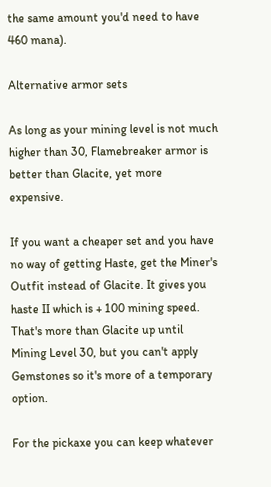the same amount you'd need to have 460 mana).

Alternative armor sets

As long as your mining level is not much higher than 30, Flamebreaker armor is better than Glacite, yet more expensive.

If you want a cheaper set and you have no way of getting Haste, get the Miner's Outfit instead of Glacite. It gives you haste II which is + 100 mining speed. That's more than Glacite up until Mining Level 30, but you can't apply Gemstones so it's more of a temporary option.

For the pickaxe you can keep whatever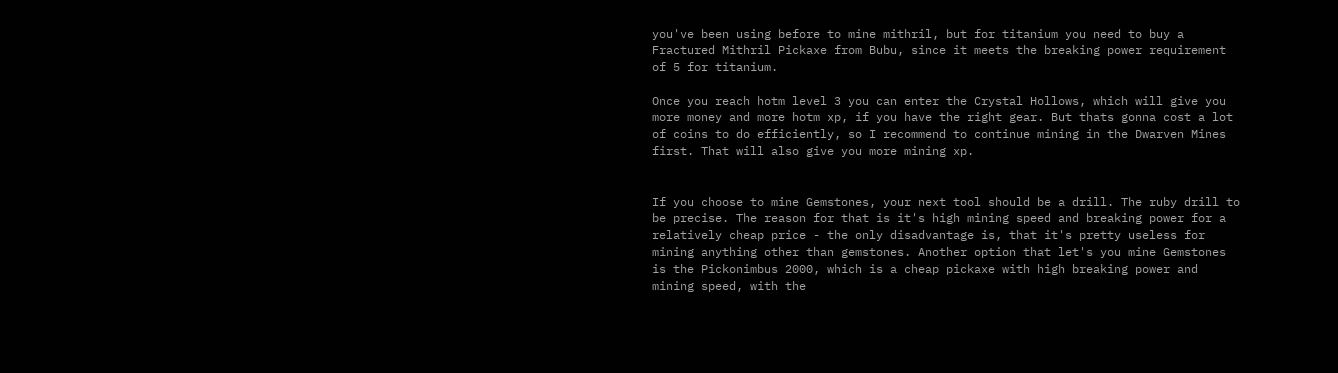you've been using before to mine mithril, but for titanium you need to buy a Fractured Mithril Pickaxe from Bubu, since it meets the breaking power requirement of 5 for titanium.

Once you reach hotm level 3 you can enter the Crystal Hollows, which will give you more money and more hotm xp, if you have the right gear. But thats gonna cost a lot of coins to do efficiently, so I recommend to continue mining in the Dwarven Mines first. That will also give you more mining xp.


If you choose to mine Gemstones, your next tool should be a drill. The ruby drill to be precise. The reason for that is it's high mining speed and breaking power for a relatively cheap price - the only disadvantage is, that it's pretty useless for mining anything other than gemstones. Another option that let's you mine Gemstones is the Pickonimbus 2000, which is a cheap pickaxe with high breaking power and mining speed, with the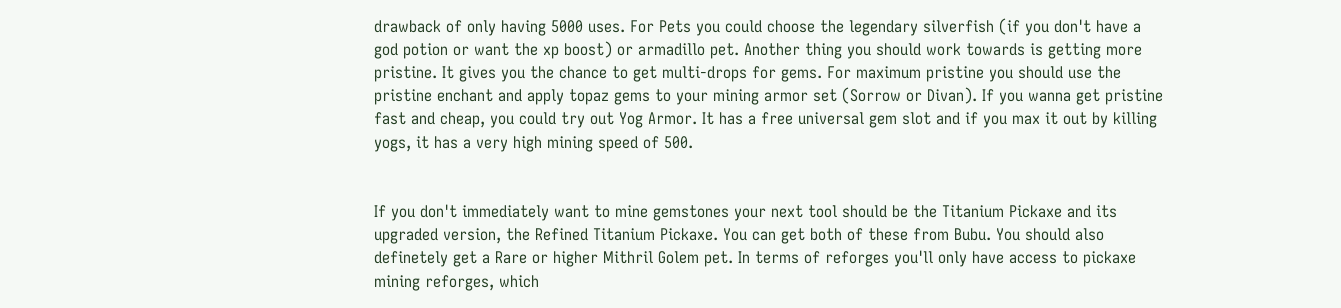drawback of only having 5000 uses. For Pets you could choose the legendary silverfish (if you don't have a god potion or want the xp boost) or armadillo pet. Another thing you should work towards is getting more pristine. It gives you the chance to get multi-drops for gems. For maximum pristine you should use the pristine enchant and apply topaz gems to your mining armor set (Sorrow or Divan). If you wanna get pristine fast and cheap, you could try out Yog Armor. It has a free universal gem slot and if you max it out by killing yogs, it has a very high mining speed of 500.


If you don't immediately want to mine gemstones your next tool should be the Titanium Pickaxe and its upgraded version, the Refined Titanium Pickaxe. You can get both of these from Bubu. You should also definetely get a Rare or higher Mithril Golem pet. In terms of reforges you'll only have access to pickaxe mining reforges, which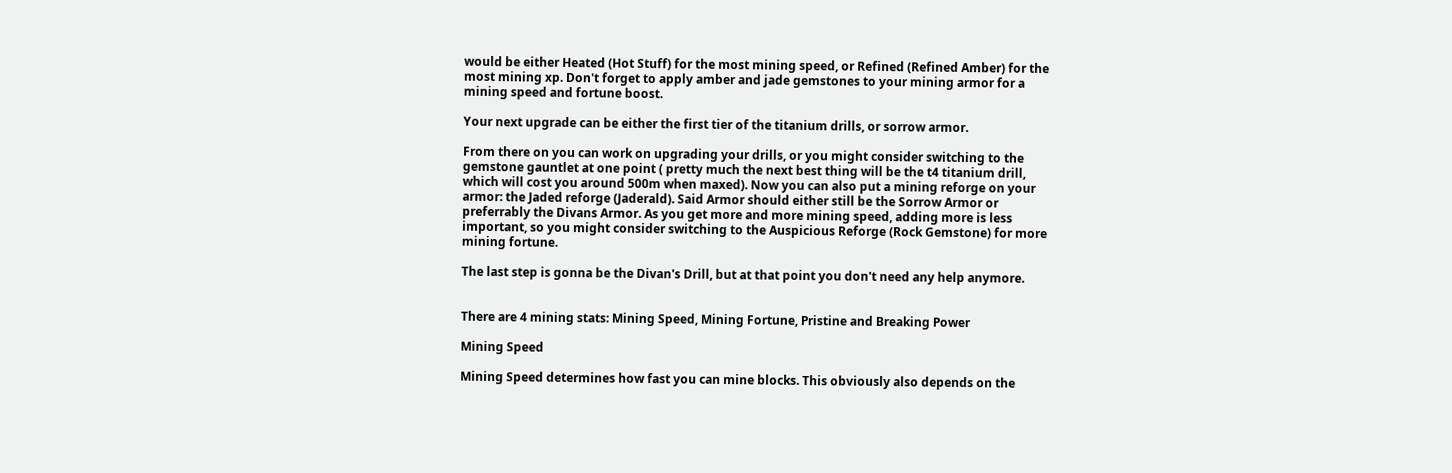would be either Heated (Hot Stuff) for the most mining speed, or Refined (Refined Amber) for the most mining xp. Don't forget to apply amber and jade gemstones to your mining armor for a mining speed and fortune boost.

Your next upgrade can be either the first tier of the titanium drills, or sorrow armor.

From there on you can work on upgrading your drills, or you might consider switching to the gemstone gauntlet at one point ( pretty much the next best thing will be the t4 titanium drill, which will cost you around 500m when maxed). Now you can also put a mining reforge on your armor: the Jaded reforge (Jaderald). Said Armor should either still be the Sorrow Armor or preferrably the Divans Armor. As you get more and more mining speed, adding more is less important, so you might consider switching to the Auspicious Reforge (Rock Gemstone) for more mining fortune.

The last step is gonna be the Divan's Drill, but at that point you don't need any help anymore.


There are 4 mining stats: Mining Speed, Mining Fortune, Pristine and Breaking Power

Mining Speed

Mining Speed determines how fast you can mine blocks. This obviously also depends on the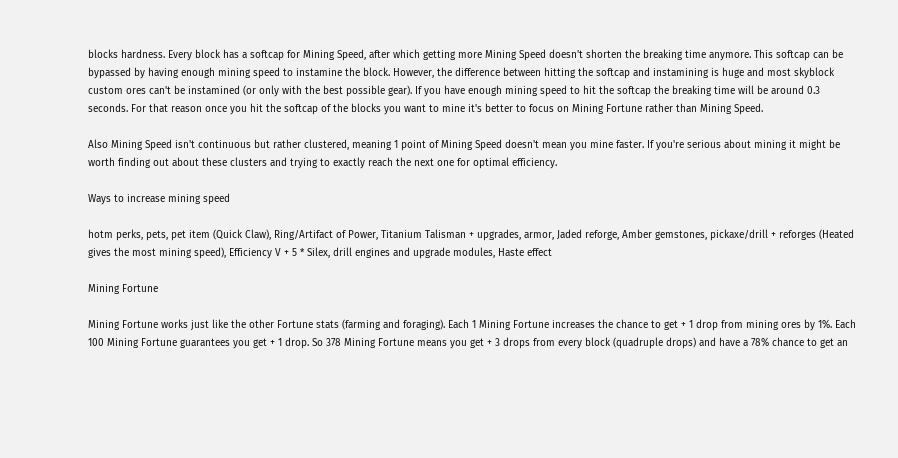blocks hardness. Every block has a softcap for Mining Speed, after which getting more Mining Speed doesn't shorten the breaking time anymore. This softcap can be bypassed by having enough mining speed to instamine the block. However, the difference between hitting the softcap and instamining is huge and most skyblock custom ores can't be instamined (or only with the best possible gear). If you have enough mining speed to hit the softcap the breaking time will be around 0.3 seconds. For that reason once you hit the softcap of the blocks you want to mine it's better to focus on Mining Fortune rather than Mining Speed.

Also Mining Speed isn't continuous but rather clustered, meaning 1 point of Mining Speed doesn't mean you mine faster. If you're serious about mining it might be worth finding out about these clusters and trying to exactly reach the next one for optimal efficiency.

Ways to increase mining speed

hotm perks, pets, pet item (Quick Claw), Ring/Artifact of Power, Titanium Talisman + upgrades, armor, Jaded reforge, Amber gemstones, pickaxe/drill + reforges (Heated gives the most mining speed), Efficiency V + 5 * Silex, drill engines and upgrade modules, Haste effect

Mining Fortune

Mining Fortune works just like the other Fortune stats (farming and foraging). Each 1 Mining Fortune increases the chance to get + 1 drop from mining ores by 1%. Each 100 Mining Fortune guarantees you get + 1 drop. So 378 Mining Fortune means you get + 3 drops from every block (quadruple drops) and have a 78% chance to get an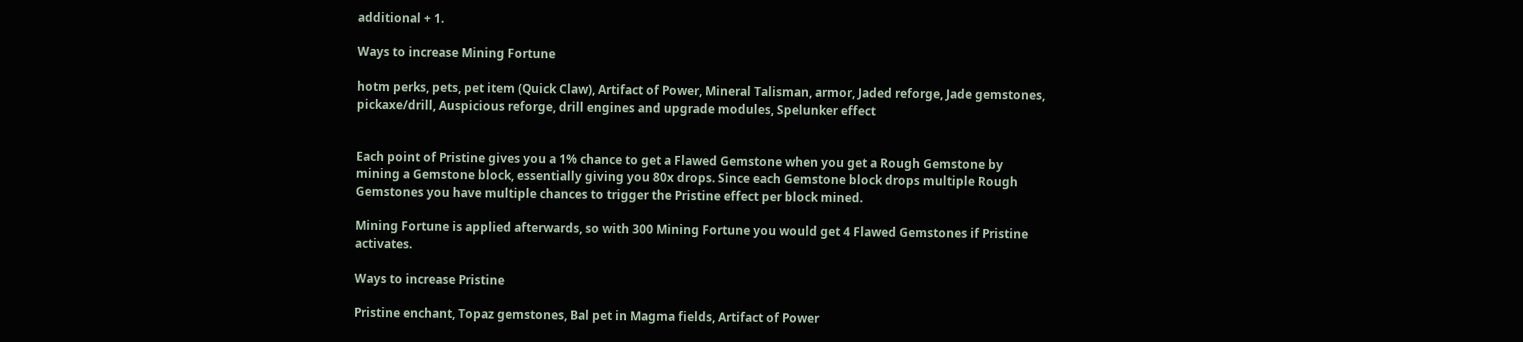additional + 1.

Ways to increase Mining Fortune

hotm perks, pets, pet item (Quick Claw), Artifact of Power, Mineral Talisman, armor, Jaded reforge, Jade gemstones, pickaxe/drill, Auspicious reforge, drill engines and upgrade modules, Spelunker effect


Each point of Pristine gives you a 1% chance to get a Flawed Gemstone when you get a Rough Gemstone by mining a Gemstone block, essentially giving you 80x drops. Since each Gemstone block drops multiple Rough Gemstones you have multiple chances to trigger the Pristine effect per block mined.

Mining Fortune is applied afterwards, so with 300 Mining Fortune you would get 4 Flawed Gemstones if Pristine activates.

Ways to increase Pristine

Pristine enchant, Topaz gemstones, Bal pet in Magma fields, Artifact of Power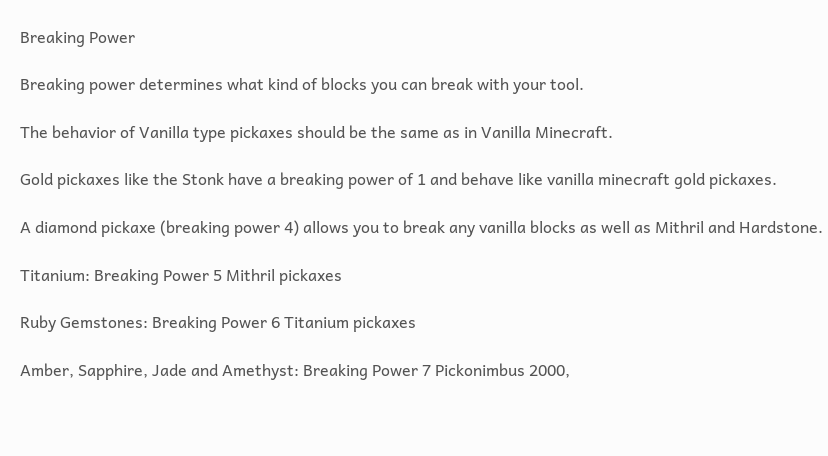Breaking Power

Breaking power determines what kind of blocks you can break with your tool.

The behavior of Vanilla type pickaxes should be the same as in Vanilla Minecraft.

Gold pickaxes like the Stonk have a breaking power of 1 and behave like vanilla minecraft gold pickaxes.

A diamond pickaxe (breaking power 4) allows you to break any vanilla blocks as well as Mithril and Hardstone.

Titanium: Breaking Power 5 Mithril pickaxes

Ruby Gemstones: Breaking Power 6 Titanium pickaxes

Amber, Sapphire, Jade and Amethyst: Breaking Power 7 Pickonimbus 2000,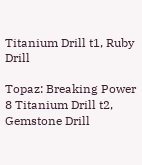Titanium Drill t1, Ruby Drill

Topaz: Breaking Power 8 Titanium Drill t2, Gemstone Drill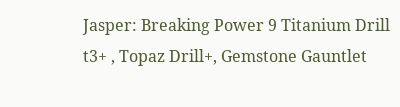Jasper: Breaking Power 9 Titanium Drill t3+ , Topaz Drill+, Gemstone Gauntlet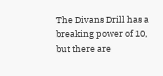The Divans Drill has a breaking power of 10, but there are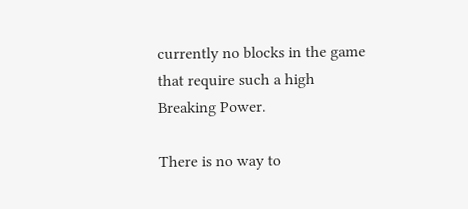currently no blocks in the game that require such a high Breaking Power.

There is no way to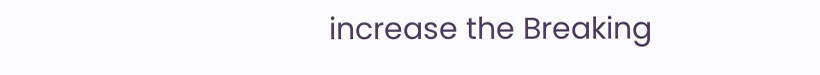increase the Breaking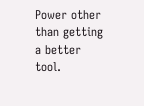Power other than getting a better tool.